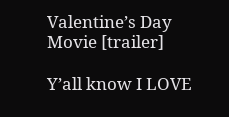Valentine’s Day Movie [trailer]

Y’all know I LOVE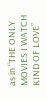as in “THE ONLY MOVIES I WATCH KIND OF LOVE”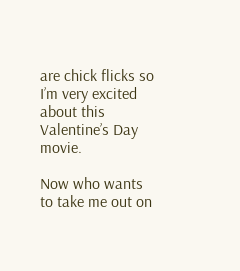are chick flicks so I’m very excited about this Valentine’s Day movie.

Now who wants to take me out on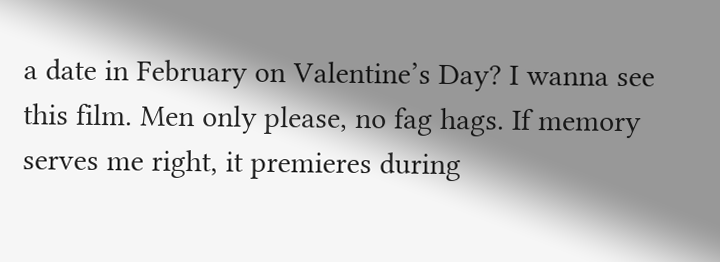a date in February on Valentine’s Day? I wanna see this film. Men only please, no fag hags. If memory serves me right, it premieres during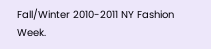Fall/Winter 2010-2011 NY Fashion Week.